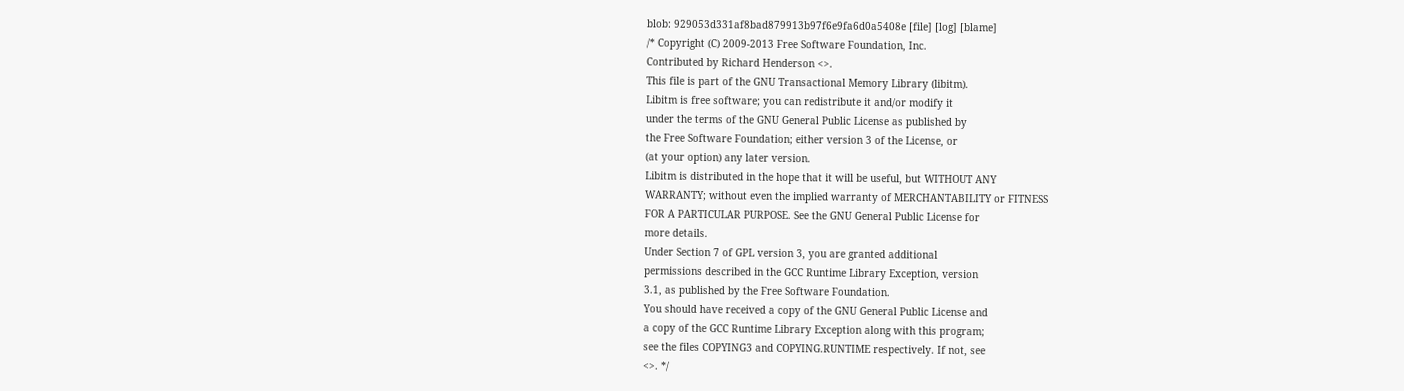blob: 929053d331af8bad879913b97f6e9fa6d0a5408e [file] [log] [blame]
/* Copyright (C) 2009-2013 Free Software Foundation, Inc.
Contributed by Richard Henderson <>.
This file is part of the GNU Transactional Memory Library (libitm).
Libitm is free software; you can redistribute it and/or modify it
under the terms of the GNU General Public License as published by
the Free Software Foundation; either version 3 of the License, or
(at your option) any later version.
Libitm is distributed in the hope that it will be useful, but WITHOUT ANY
WARRANTY; without even the implied warranty of MERCHANTABILITY or FITNESS
FOR A PARTICULAR PURPOSE. See the GNU General Public License for
more details.
Under Section 7 of GPL version 3, you are granted additional
permissions described in the GCC Runtime Library Exception, version
3.1, as published by the Free Software Foundation.
You should have received a copy of the GNU General Public License and
a copy of the GCC Runtime Library Exception along with this program;
see the files COPYING3 and COPYING.RUNTIME respectively. If not, see
<>. */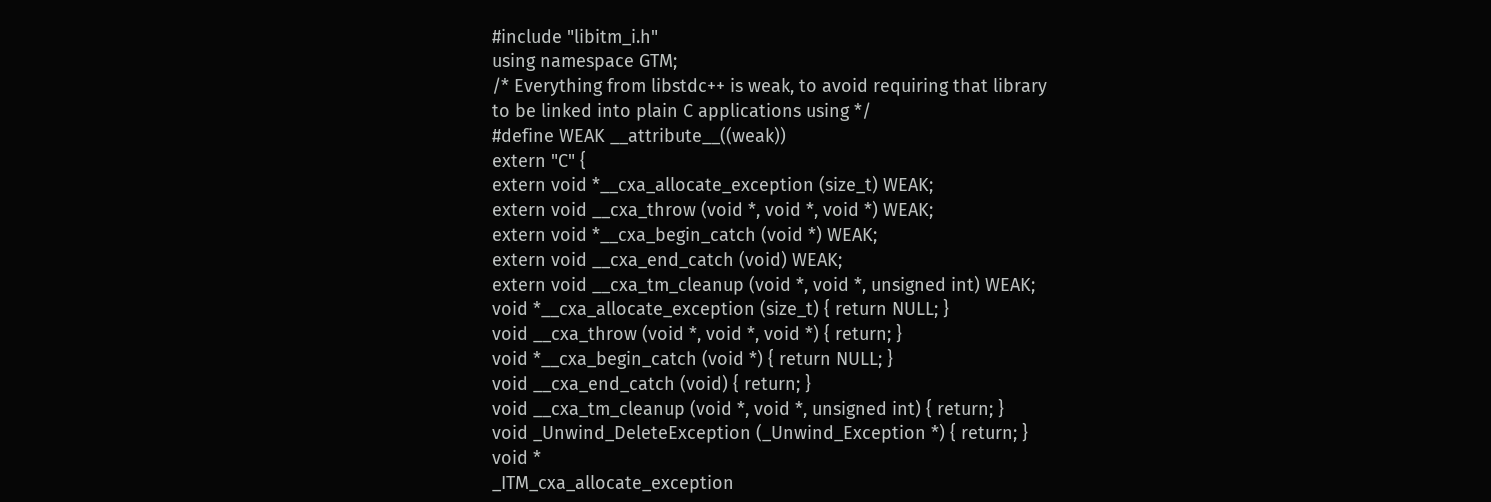#include "libitm_i.h"
using namespace GTM;
/* Everything from libstdc++ is weak, to avoid requiring that library
to be linked into plain C applications using */
#define WEAK __attribute__((weak))
extern "C" {
extern void *__cxa_allocate_exception (size_t) WEAK;
extern void __cxa_throw (void *, void *, void *) WEAK;
extern void *__cxa_begin_catch (void *) WEAK;
extern void __cxa_end_catch (void) WEAK;
extern void __cxa_tm_cleanup (void *, void *, unsigned int) WEAK;
void *__cxa_allocate_exception (size_t) { return NULL; }
void __cxa_throw (void *, void *, void *) { return; }
void *__cxa_begin_catch (void *) { return NULL; }
void __cxa_end_catch (void) { return; }
void __cxa_tm_cleanup (void *, void *, unsigned int) { return; }
void _Unwind_DeleteException (_Unwind_Exception *) { return; }
void *
_ITM_cxa_allocate_exception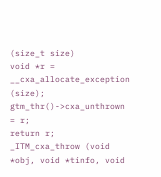(size_t size)
void *r = __cxa_allocate_exception (size);
gtm_thr()->cxa_unthrown = r;
return r;
_ITM_cxa_throw (void *obj, void *tinfo, void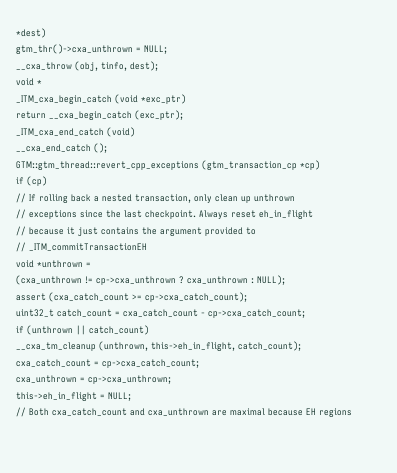*dest)
gtm_thr()->cxa_unthrown = NULL;
__cxa_throw (obj, tinfo, dest);
void *
_ITM_cxa_begin_catch (void *exc_ptr)
return __cxa_begin_catch (exc_ptr);
_ITM_cxa_end_catch (void)
__cxa_end_catch ();
GTM::gtm_thread::revert_cpp_exceptions (gtm_transaction_cp *cp)
if (cp)
// If rolling back a nested transaction, only clean up unthrown
// exceptions since the last checkpoint. Always reset eh_in_flight
// because it just contains the argument provided to
// _ITM_commitTransactionEH
void *unthrown =
(cxa_unthrown != cp->cxa_unthrown ? cxa_unthrown : NULL);
assert (cxa_catch_count >= cp->cxa_catch_count);
uint32_t catch_count = cxa_catch_count - cp->cxa_catch_count;
if (unthrown || catch_count)
__cxa_tm_cleanup (unthrown, this->eh_in_flight, catch_count);
cxa_catch_count = cp->cxa_catch_count;
cxa_unthrown = cp->cxa_unthrown;
this->eh_in_flight = NULL;
// Both cxa_catch_count and cxa_unthrown are maximal because EH regions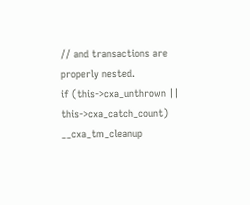// and transactions are properly nested.
if (this->cxa_unthrown || this->cxa_catch_count)
__cxa_tm_cleanup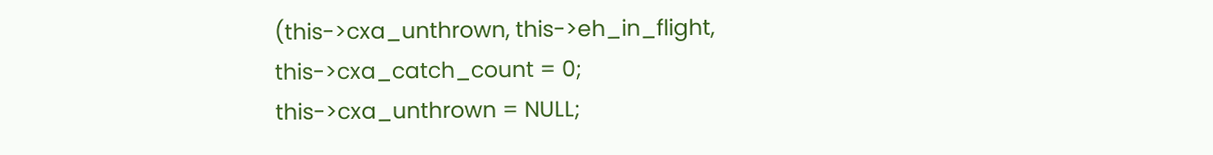(this->cxa_unthrown, this->eh_in_flight,
this->cxa_catch_count = 0;
this->cxa_unthrown = NULL;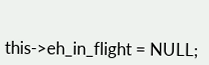this->eh_in_flight = NULL;